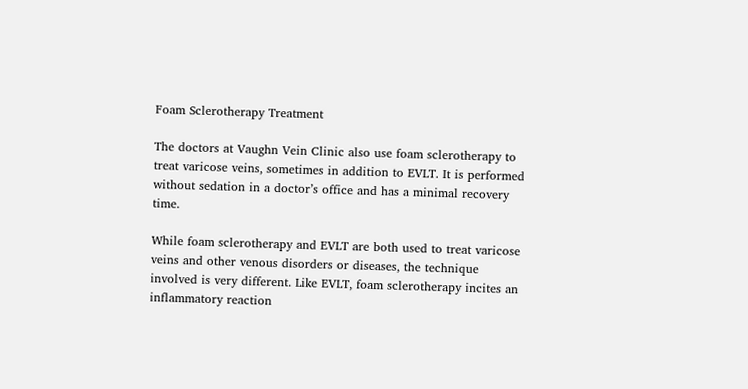Foam Sclerotherapy Treatment

The doctors at Vaughn Vein Clinic also use foam sclerotherapy to treat varicose veins, sometimes in addition to EVLT. It is performed without sedation in a doctor’s office and has a minimal recovery time.

While foam sclerotherapy and EVLT are both used to treat varicose veins and other venous disorders or diseases, the technique involved is very different. Like EVLT, foam sclerotherapy incites an inflammatory reaction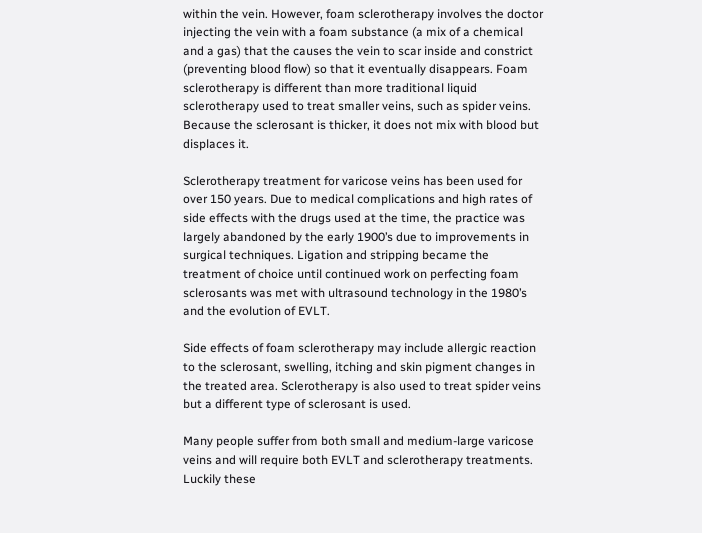within the vein. However, foam sclerotherapy involves the doctor injecting the vein with a foam substance (a mix of a chemical and a gas) that the causes the vein to scar inside and constrict (preventing blood flow) so that it eventually disappears. Foam sclerotherapy is different than more traditional liquid sclerotherapy used to treat smaller veins, such as spider veins. Because the sclerosant is thicker, it does not mix with blood but displaces it.

Sclerotherapy treatment for varicose veins has been used for over 150 years. Due to medical complications and high rates of side effects with the drugs used at the time, the practice was largely abandoned by the early 1900’s due to improvements in surgical techniques. Ligation and stripping became the treatment of choice until continued work on perfecting foam sclerosants was met with ultrasound technology in the 1980’s and the evolution of EVLT.

Side effects of foam sclerotherapy may include allergic reaction to the sclerosant, swelling, itching and skin pigment changes in the treated area. Sclerotherapy is also used to treat spider veins but a different type of sclerosant is used.

Many people suffer from both small and medium-large varicose veins and will require both EVLT and sclerotherapy treatments. Luckily these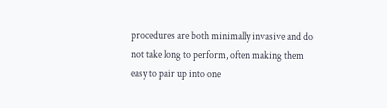procedures are both minimally invasive and do not take long to perform, often making them easy to pair up into one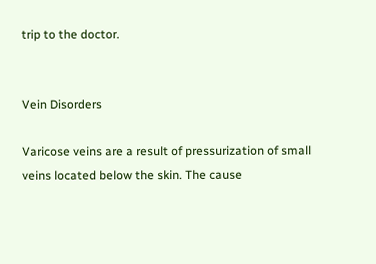trip to the doctor.


Vein Disorders

Varicose veins are a result of pressurization of small veins located below the skin. The cause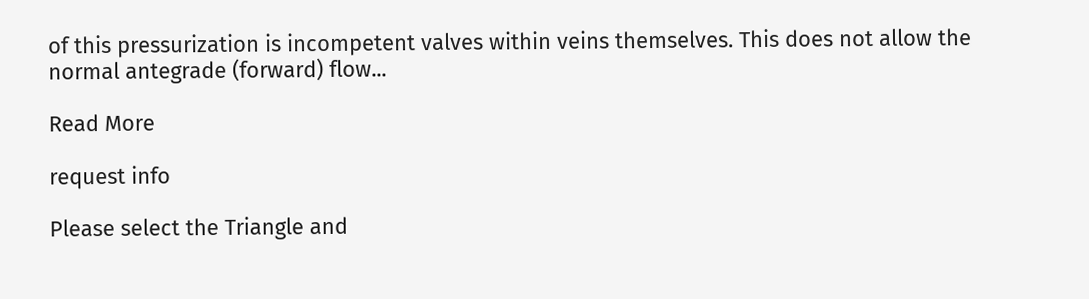of this pressurization is incompetent valves within veins themselves. This does not allow the normal antegrade (forward) flow...

Read More

request info

Please select the Triangle and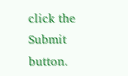click the Submit button.